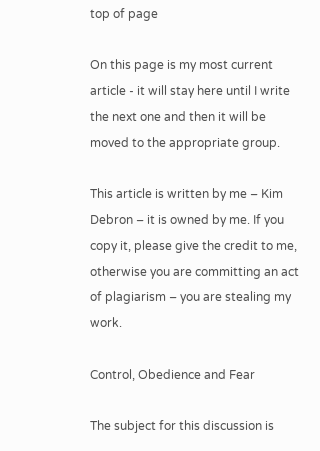top of page

On this page is my most current article - it will stay here until I write the next one and then it will be moved to the appropriate group.

This article is written by me – Kim Debron – it is owned by me. If you copy it, please give the credit to me, otherwise you are committing an act of plagiarism – you are stealing my work.

Control, Obedience and Fear

The subject for this discussion is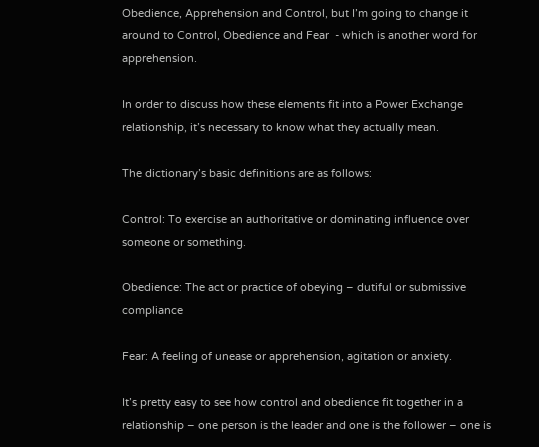Obedience, Apprehension and Control, but I’m going to change it around to Control, Obedience and Fear  - which is another word for apprehension.

In order to discuss how these elements fit into a Power Exchange relationship, it’s necessary to know what they actually mean.

The dictionary’s basic definitions are as follows:

Control: To exercise an authoritative or dominating influence over someone or something.

Obedience: The act or practice of obeying – dutiful or submissive compliance

Fear: A feeling of unease or apprehension, agitation or anxiety.

It’s pretty easy to see how control and obedience fit together in a relationship – one person is the leader and one is the follower – one is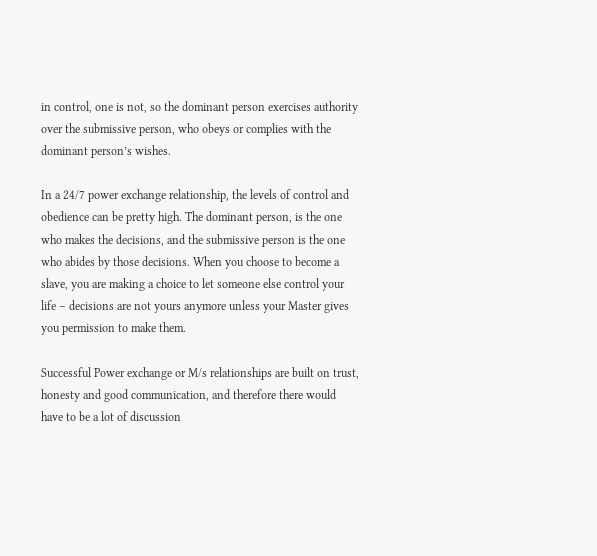in control, one is not, so the dominant person exercises authority over the submissive person, who obeys or complies with the dominant person’s wishes.

In a 24/7 power exchange relationship, the levels of control and obedience can be pretty high. The dominant person, is the one who makes the decisions, and the submissive person is the one who abides by those decisions. When you choose to become a slave, you are making a choice to let someone else control your life – decisions are not yours anymore unless your Master gives you permission to make them.

Successful Power exchange or M/s relationships are built on trust, honesty and good communication, and therefore there would have to be a lot of discussion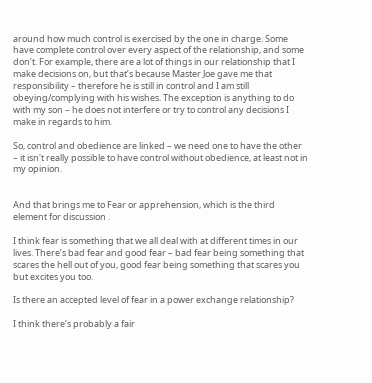around how much control is exercised by the one in charge. Some have complete control over every aspect of the relationship, and some don’t. For example, there are a lot of things in our relationship that I make decisions on, but that’s because Master Joe gave me that responsibility – therefore he is still in control and I am still obeying/complying with his wishes. The exception is anything to do with my son – he does not interfere or try to control any decisions I make in regards to him.

So, control and obedience are linked – we need one to have the other – it isn't really possible to have control without obedience, at least not in my opinion.


And that brings me to Fear or apprehension, which is the third element for discussion .

I think fear is something that we all deal with at different times in our lives. There’s bad fear and good fear – bad fear being something that scares the hell out of you, good fear being something that scares you but excites you too.

Is there an accepted level of fear in a power exchange relationship?

I think there’s probably a fair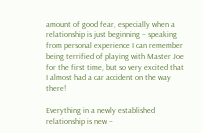amount of good fear, especially when a relationship is just beginning – speaking from personal experience I can remember being terrified of playing with Master Joe for the first time, but so very excited that I almost had a car accident on the way there!

Everything in a newly established relationship is new –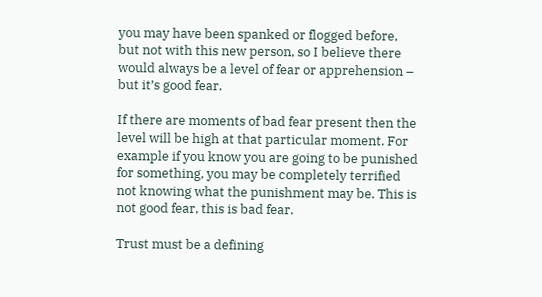you may have been spanked or flogged before, but not with this new person, so I believe there would always be a level of fear or apprehension – but it’s good fear.

If there are moments of bad fear present then the level will be high at that particular moment. For example if you know you are going to be punished for something, you may be completely terrified not knowing what the punishment may be. This is not good fear, this is bad fear.

Trust must be a defining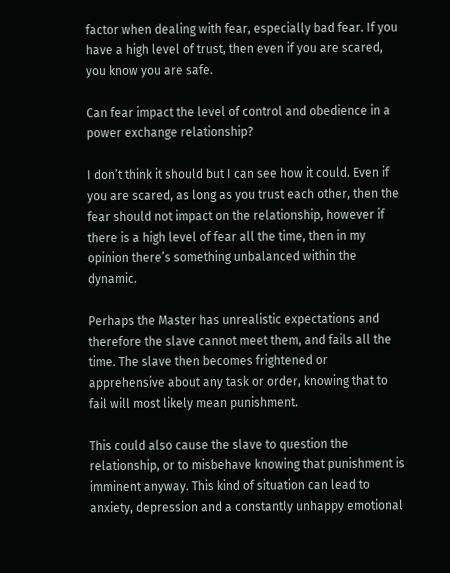factor when dealing with fear, especially bad fear. If you have a high level of trust, then even if you are scared, you know you are safe.

Can fear impact the level of control and obedience in a power exchange relationship?

I don’t think it should but I can see how it could. Even if you are scared, as long as you trust each other, then the fear should not impact on the relationship, however if there is a high level of fear all the time, then in my opinion there’s something unbalanced within the dynamic.

Perhaps the Master has unrealistic expectations and therefore the slave cannot meet them, and fails all the time. The slave then becomes frightened or apprehensive about any task or order, knowing that to fail will most likely mean punishment.

This could also cause the slave to question the relationship, or to misbehave knowing that punishment is imminent anyway. This kind of situation can lead to anxiety, depression and a constantly unhappy emotional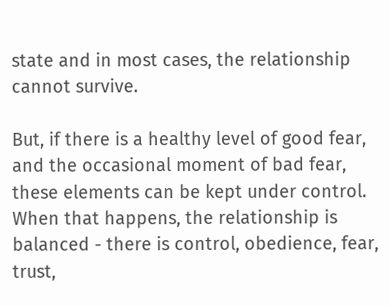state and in most cases, the relationship cannot survive.

But, if there is a healthy level of good fear, and the occasional moment of bad fear, these elements can be kept under control. When that happens, the relationship is balanced - there is control, obedience, fear, trust,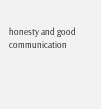honesty and good communication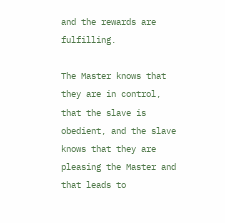and the rewards are fulfilling.

The Master knows that they are in control, that the slave is obedient, and the slave knows that they are pleasing the Master and that leads to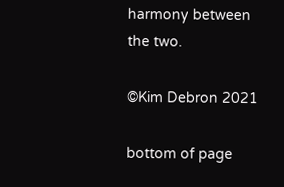harmony between the two.

©Kim Debron 2021

bottom of page